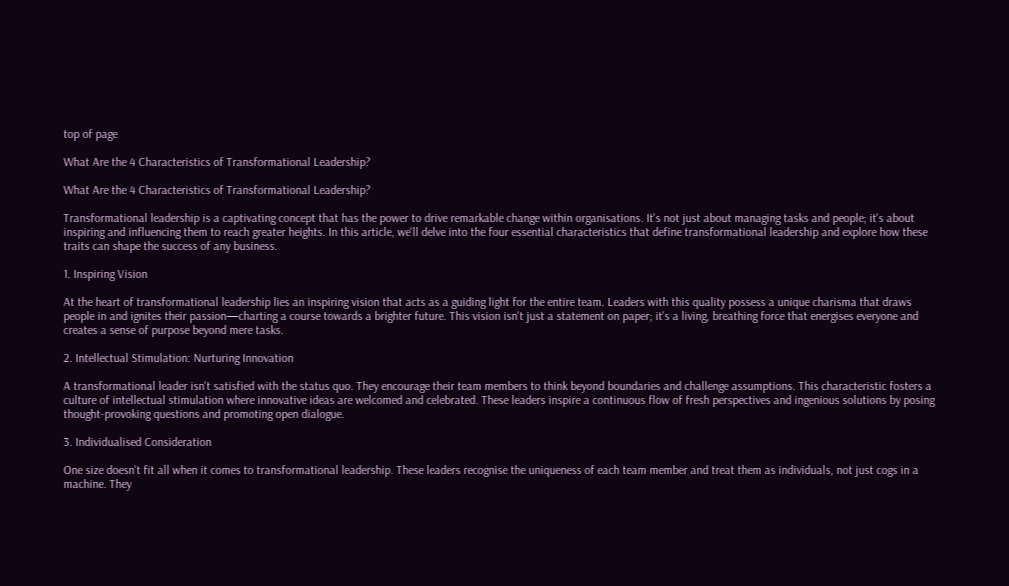top of page

What Are the 4 Characteristics of Transformational Leadership?

What Are the 4 Characteristics of Transformational Leadership?

Transformational leadership is a captivating concept that has the power to drive remarkable change within organisations. It's not just about managing tasks and people; it's about inspiring and influencing them to reach greater heights. In this article, we'll delve into the four essential characteristics that define transformational leadership and explore how these traits can shape the success of any business.

1. Inspiring Vision

At the heart of transformational leadership lies an inspiring vision that acts as a guiding light for the entire team. Leaders with this quality possess a unique charisma that draws people in and ignites their passion—charting a course towards a brighter future. This vision isn't just a statement on paper; it's a living, breathing force that energises everyone and creates a sense of purpose beyond mere tasks.

2. Intellectual Stimulation: Nurturing Innovation

A transformational leader isn't satisfied with the status quo. They encourage their team members to think beyond boundaries and challenge assumptions. This characteristic fosters a culture of intellectual stimulation where innovative ideas are welcomed and celebrated. These leaders inspire a continuous flow of fresh perspectives and ingenious solutions by posing thought-provoking questions and promoting open dialogue.

3. Individualised Consideration

One size doesn't fit all when it comes to transformational leadership. These leaders recognise the uniqueness of each team member and treat them as individuals, not just cogs in a machine. They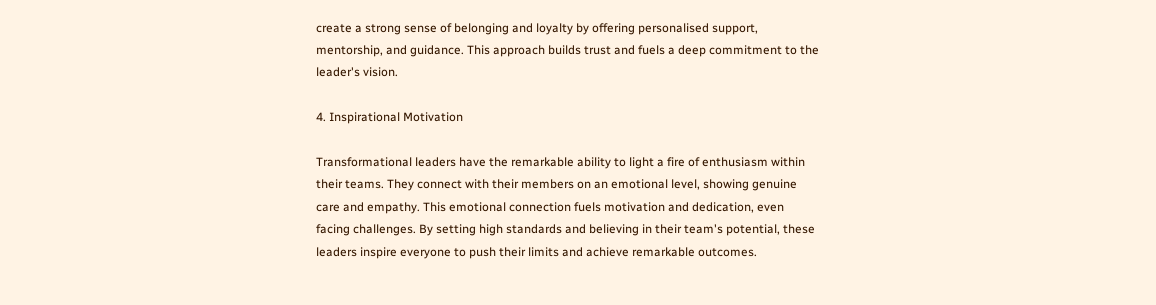create a strong sense of belonging and loyalty by offering personalised support, mentorship, and guidance. This approach builds trust and fuels a deep commitment to the leader's vision.

4. Inspirational Motivation

Transformational leaders have the remarkable ability to light a fire of enthusiasm within their teams. They connect with their members on an emotional level, showing genuine care and empathy. This emotional connection fuels motivation and dedication, even facing challenges. By setting high standards and believing in their team's potential, these leaders inspire everyone to push their limits and achieve remarkable outcomes.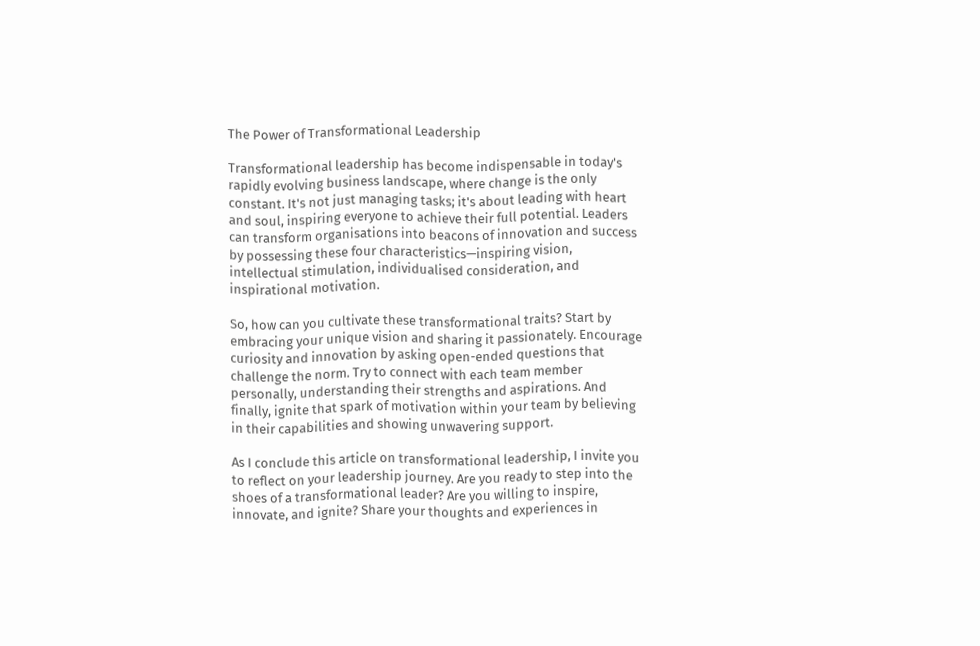The Power of Transformational Leadership

Transformational leadership has become indispensable in today's rapidly evolving business landscape, where change is the only constant. It's not just managing tasks; it's about leading with heart and soul, inspiring everyone to achieve their full potential. Leaders can transform organisations into beacons of innovation and success by possessing these four characteristics—inspiring vision, intellectual stimulation, individualised consideration, and inspirational motivation.

So, how can you cultivate these transformational traits? Start by embracing your unique vision and sharing it passionately. Encourage curiosity and innovation by asking open-ended questions that challenge the norm. Try to connect with each team member personally, understanding their strengths and aspirations. And finally, ignite that spark of motivation within your team by believing in their capabilities and showing unwavering support.

As I conclude this article on transformational leadership, I invite you to reflect on your leadership journey. Are you ready to step into the shoes of a transformational leader? Are you willing to inspire, innovate, and ignite? Share your thoughts and experiences in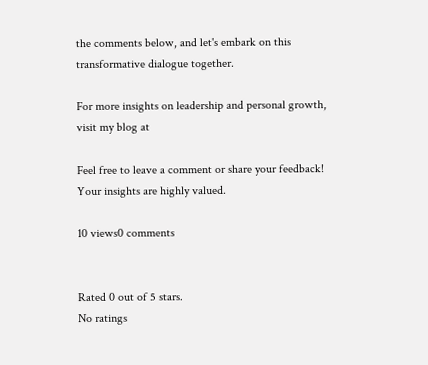the comments below, and let's embark on this transformative dialogue together.

For more insights on leadership and personal growth, visit my blog at

Feel free to leave a comment or share your feedback! Your insights are highly valued.

10 views0 comments


Rated 0 out of 5 stars.
No ratings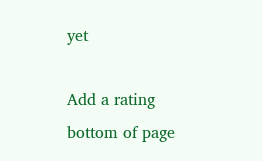yet

Add a rating
bottom of page